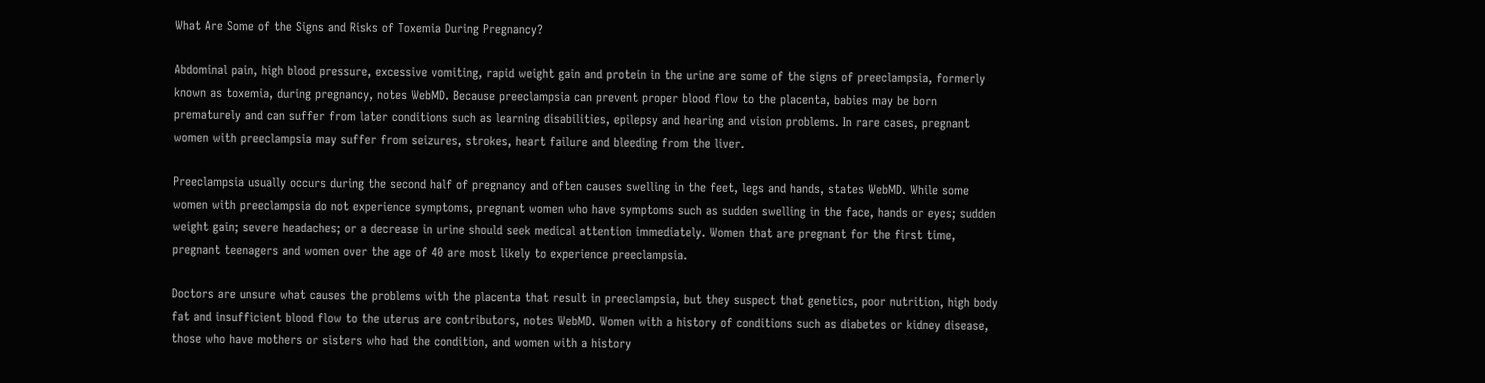What Are Some of the Signs and Risks of Toxemia During Pregnancy?

Abdominal pain, high blood pressure, excessive vomiting, rapid weight gain and protein in the urine are some of the signs of preeclampsia, formerly known as toxemia, during pregnancy, notes WebMD. Because preeclampsia can prevent proper blood flow to the placenta, babies may be born prematurely and can suffer from later conditions such as learning disabilities, epilepsy and hearing and vision problems. In rare cases, pregnant women with preeclampsia may suffer from seizures, strokes, heart failure and bleeding from the liver.

Preeclampsia usually occurs during the second half of pregnancy and often causes swelling in the feet, legs and hands, states WebMD. While some women with preeclampsia do not experience symptoms, pregnant women who have symptoms such as sudden swelling in the face, hands or eyes; sudden weight gain; severe headaches; or a decrease in urine should seek medical attention immediately. Women that are pregnant for the first time, pregnant teenagers and women over the age of 40 are most likely to experience preeclampsia.

Doctors are unsure what causes the problems with the placenta that result in preeclampsia, but they suspect that genetics, poor nutrition, high body fat and insufficient blood flow to the uterus are contributors, notes WebMD. Women with a history of conditions such as diabetes or kidney disease, those who have mothers or sisters who had the condition, and women with a history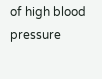of high blood pressure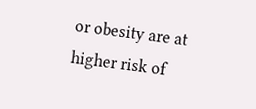or obesity are at higher risk of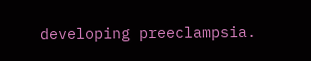developing preeclampsia.